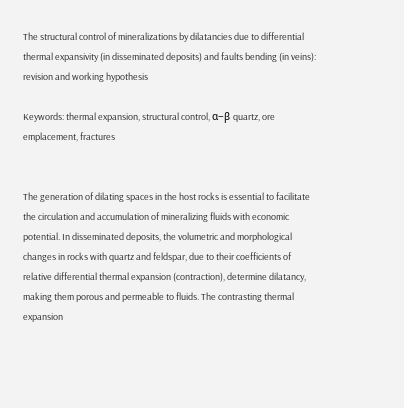The structural control of mineralizations by dilatancies due to differential thermal expansivity (in disseminated deposits) and faults bending (in veins): revision and working hypothesis

Keywords: thermal expansion, structural control, α−β quartz, ore emplacement, fractures


The generation of dilating spaces in the host rocks is essential to facilitate the circulation and accumulation of mineralizing fluids with economic potential. In disseminated deposits, the volumetric and morphological changes in rocks with quartz and feldspar, due to their coefficients of relative differential thermal expansion (contraction), determine dilatancy, making them porous and permeable to fluids. The contrasting thermal expansion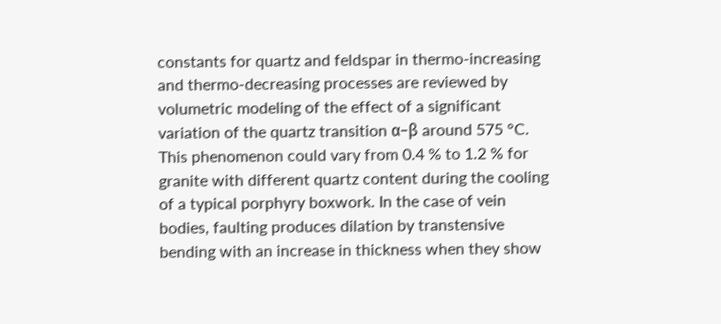constants for quartz and feldspar in thermo-increasing and thermo-decreasing processes are reviewed by volumetric modeling of the effect of a significant variation of the quartz transition α−β around 575 °C. This phenomenon could vary from 0.4 % to 1.2 % for granite with different quartz content during the cooling of a typical porphyry boxwork. In the case of vein bodies, faulting produces dilation by transtensive bending with an increase in thickness when they show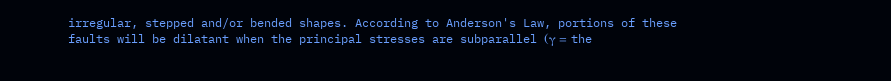irregular, stepped and/or bended shapes. According to Anderson's Law, portions of these faults will be dilatant when the principal stresses are subparallel (γ = the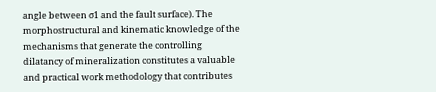angle between σ1 and the fault surface). The morphostructural and kinematic knowledge of the mechanisms that generate the controlling dilatancy of mineralization constitutes a valuable and practical work methodology that contributes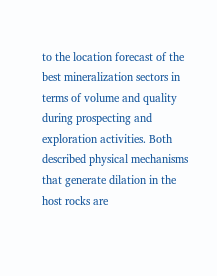to the location forecast of the best mineralization sectors in terms of volume and quality during prospecting and exploration activities. Both described physical mechanisms that generate dilation in the host rocks are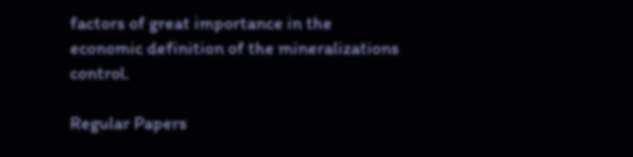factors of great importance in the economic definition of the mineralizations control.

Regular Papers